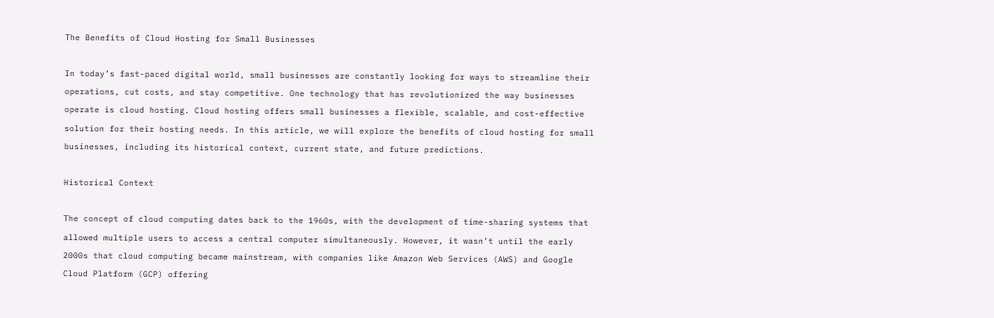The Benefits of Cloud Hosting for Small Businesses

In today’s fast-paced digital world, small businesses are constantly looking for ways to streamline their operations, cut costs, and stay competitive. One technology that has revolutionized the way businesses operate is cloud hosting. Cloud hosting offers small businesses a flexible, scalable, and cost-effective solution for their hosting needs. In this article, we will explore the benefits of cloud hosting for small businesses, including its historical context, current state, and future predictions.

Historical Context

The concept of cloud computing dates back to the 1960s, with the development of time-sharing systems that allowed multiple users to access a central computer simultaneously. However, it wasn’t until the early 2000s that cloud computing became mainstream, with companies like Amazon Web Services (AWS) and Google Cloud Platform (GCP) offering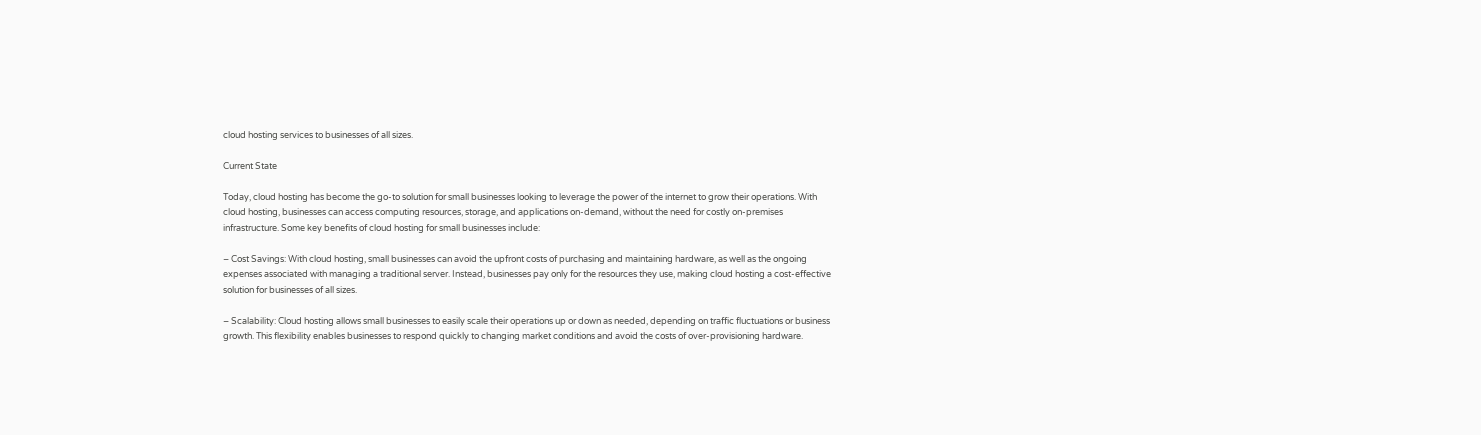cloud hosting services to businesses of all sizes.

Current State

Today, cloud hosting has become the go-to solution for small businesses looking to leverage the power of the internet to grow their operations. With cloud hosting, businesses can access computing resources, storage, and applications on-demand, without the need for costly on-premises infrastructure. Some key benefits of cloud hosting for small businesses include:

– Cost Savings: With cloud hosting, small businesses can avoid the upfront costs of purchasing and maintaining hardware, as well as the ongoing expenses associated with managing a traditional server. Instead, businesses pay only for the resources they use, making cloud hosting a cost-effective solution for businesses of all sizes.

– Scalability: Cloud hosting allows small businesses to easily scale their operations up or down as needed, depending on traffic fluctuations or business growth. This flexibility enables businesses to respond quickly to changing market conditions and avoid the costs of over-provisioning hardware.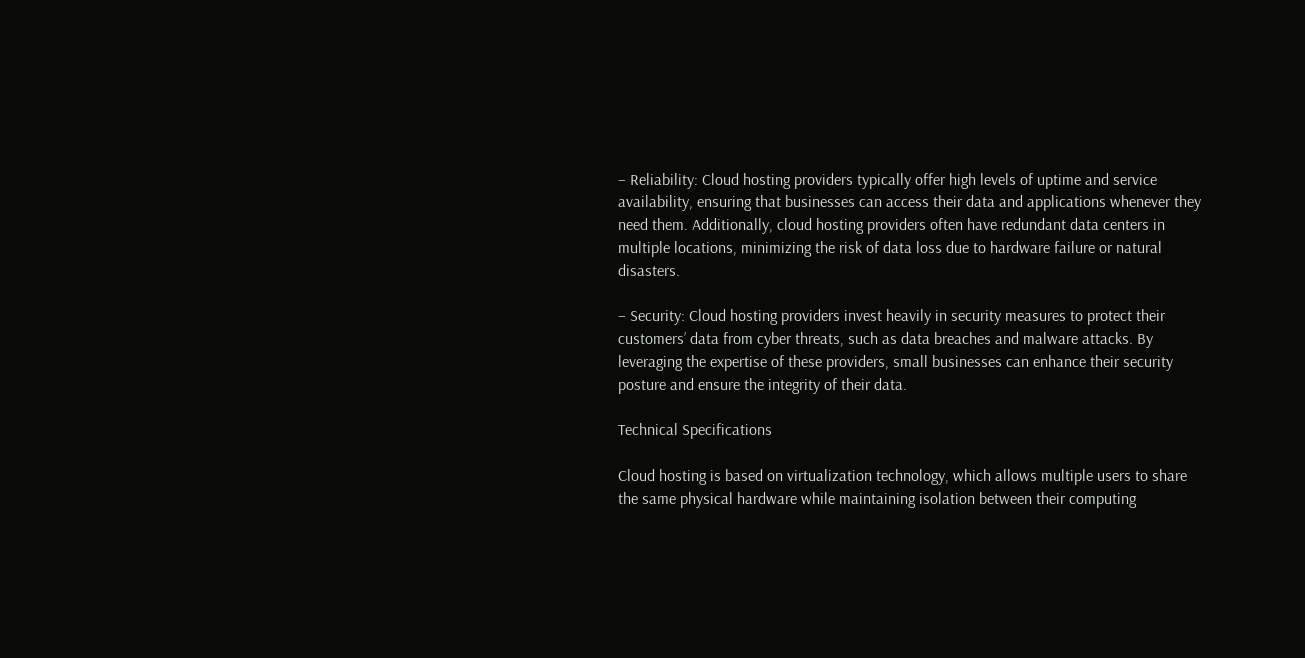– Reliability: Cloud hosting providers typically offer high levels of uptime and service availability, ensuring that businesses can access their data and applications whenever they need them. Additionally, cloud hosting providers often have redundant data centers in multiple locations, minimizing the risk of data loss due to hardware failure or natural disasters.

– Security: Cloud hosting providers invest heavily in security measures to protect their customers’ data from cyber threats, such as data breaches and malware attacks. By leveraging the expertise of these providers, small businesses can enhance their security posture and ensure the integrity of their data.

Technical Specifications

Cloud hosting is based on virtualization technology, which allows multiple users to share the same physical hardware while maintaining isolation between their computing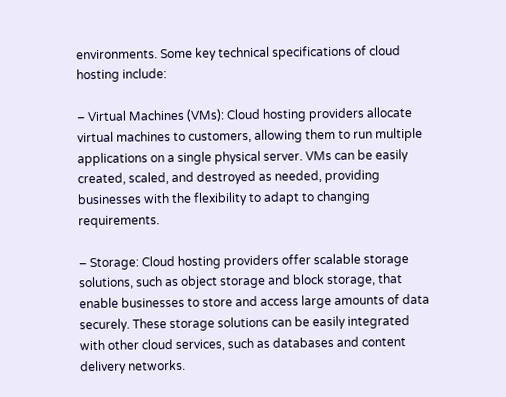environments. Some key technical specifications of cloud hosting include:

– Virtual Machines (VMs): Cloud hosting providers allocate virtual machines to customers, allowing them to run multiple applications on a single physical server. VMs can be easily created, scaled, and destroyed as needed, providing businesses with the flexibility to adapt to changing requirements.

– Storage: Cloud hosting providers offer scalable storage solutions, such as object storage and block storage, that enable businesses to store and access large amounts of data securely. These storage solutions can be easily integrated with other cloud services, such as databases and content delivery networks.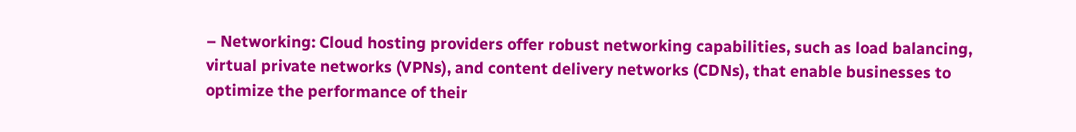– Networking: Cloud hosting providers offer robust networking capabilities, such as load balancing, virtual private networks (VPNs), and content delivery networks (CDNs), that enable businesses to optimize the performance of their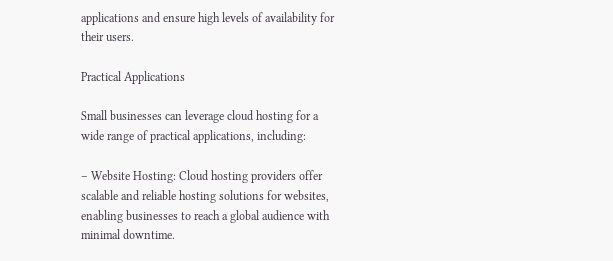applications and ensure high levels of availability for their users.

Practical Applications

Small businesses can leverage cloud hosting for a wide range of practical applications, including:

– Website Hosting: Cloud hosting providers offer scalable and reliable hosting solutions for websites, enabling businesses to reach a global audience with minimal downtime.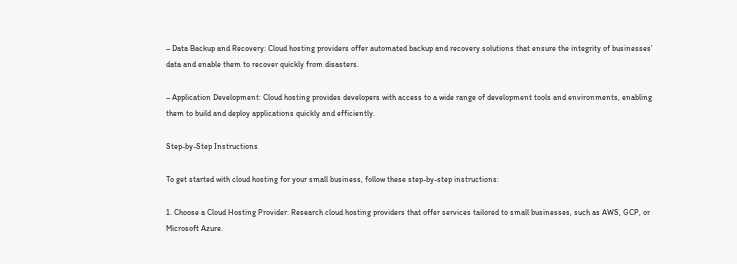– Data Backup and Recovery: Cloud hosting providers offer automated backup and recovery solutions that ensure the integrity of businesses’ data and enable them to recover quickly from disasters.

– Application Development: Cloud hosting provides developers with access to a wide range of development tools and environments, enabling them to build and deploy applications quickly and efficiently.

Step-by-Step Instructions

To get started with cloud hosting for your small business, follow these step-by-step instructions:

1. Choose a Cloud Hosting Provider: Research cloud hosting providers that offer services tailored to small businesses, such as AWS, GCP, or Microsoft Azure.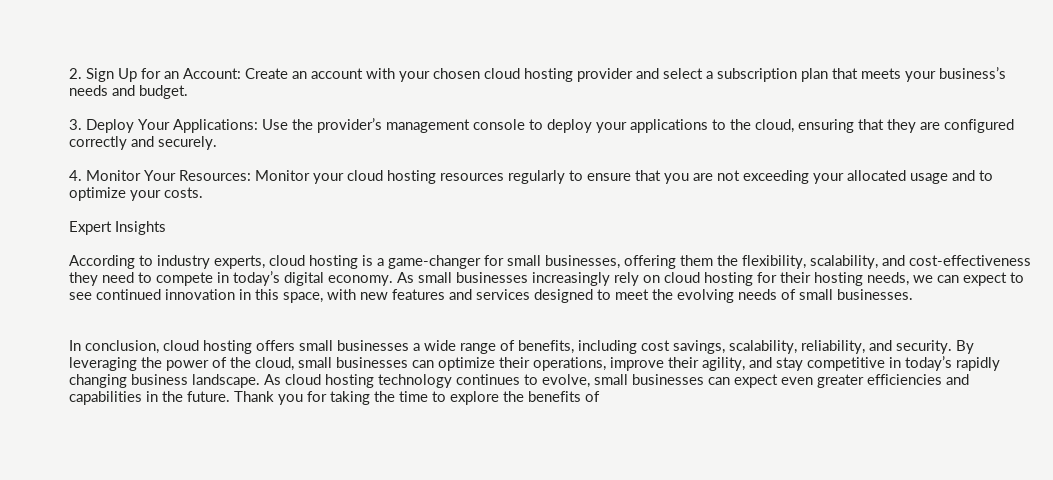2. Sign Up for an Account: Create an account with your chosen cloud hosting provider and select a subscription plan that meets your business’s needs and budget.

3. Deploy Your Applications: Use the provider’s management console to deploy your applications to the cloud, ensuring that they are configured correctly and securely.

4. Monitor Your Resources: Monitor your cloud hosting resources regularly to ensure that you are not exceeding your allocated usage and to optimize your costs.

Expert Insights

According to industry experts, cloud hosting is a game-changer for small businesses, offering them the flexibility, scalability, and cost-effectiveness they need to compete in today’s digital economy. As small businesses increasingly rely on cloud hosting for their hosting needs, we can expect to see continued innovation in this space, with new features and services designed to meet the evolving needs of small businesses.


In conclusion, cloud hosting offers small businesses a wide range of benefits, including cost savings, scalability, reliability, and security. By leveraging the power of the cloud, small businesses can optimize their operations, improve their agility, and stay competitive in today’s rapidly changing business landscape. As cloud hosting technology continues to evolve, small businesses can expect even greater efficiencies and capabilities in the future. Thank you for taking the time to explore the benefits of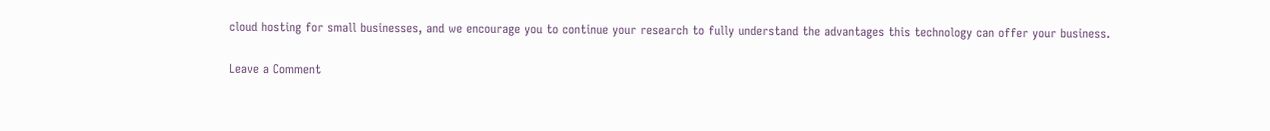cloud hosting for small businesses, and we encourage you to continue your research to fully understand the advantages this technology can offer your business.

Leave a Comment